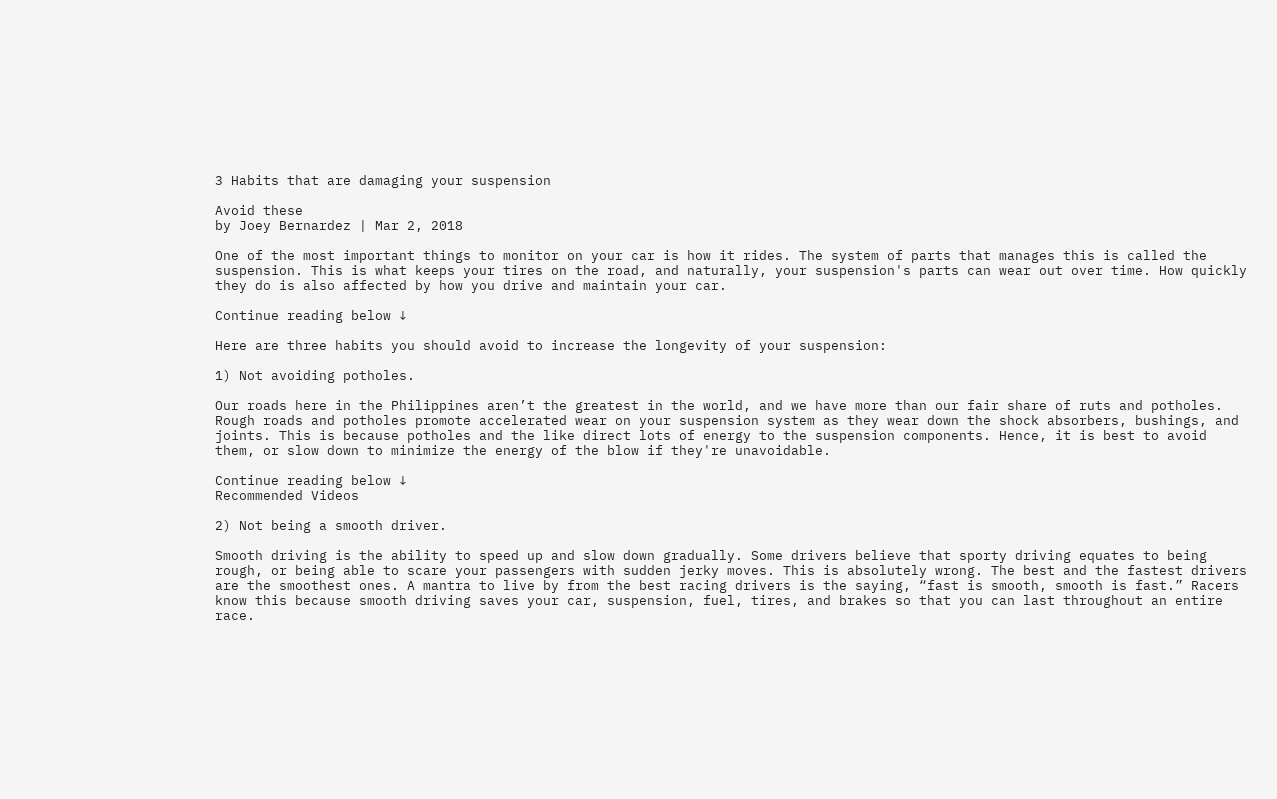3 Habits that are damaging your suspension

Avoid these
by Joey Bernardez | Mar 2, 2018

One of the most important things to monitor on your car is how it rides. The system of parts that manages this is called the suspension. This is what keeps your tires on the road, and naturally, your suspension's parts can wear out over time. How quickly they do is also affected by how you drive and maintain your car.

Continue reading below ↓

Here are three habits you should avoid to increase the longevity of your suspension:

1) Not avoiding potholes.

Our roads here in the Philippines aren’t the greatest in the world, and we have more than our fair share of ruts and potholes. Rough roads and potholes promote accelerated wear on your suspension system as they wear down the shock absorbers, bushings, and joints. This is because potholes and the like direct lots of energy to the suspension components. Hence, it is best to avoid them, or slow down to minimize the energy of the blow if they're unavoidable.

Continue reading below ↓
Recommended Videos

2) Not being a smooth driver.

Smooth driving is the ability to speed up and slow down gradually. Some drivers believe that sporty driving equates to being rough, or being able to scare your passengers with sudden jerky moves. This is absolutely wrong. The best and the fastest drivers are the smoothest ones. A mantra to live by from the best racing drivers is the saying, “fast is smooth, smooth is fast.” Racers know this because smooth driving saves your car, suspension, fuel, tires, and brakes so that you can last throughout an entire race.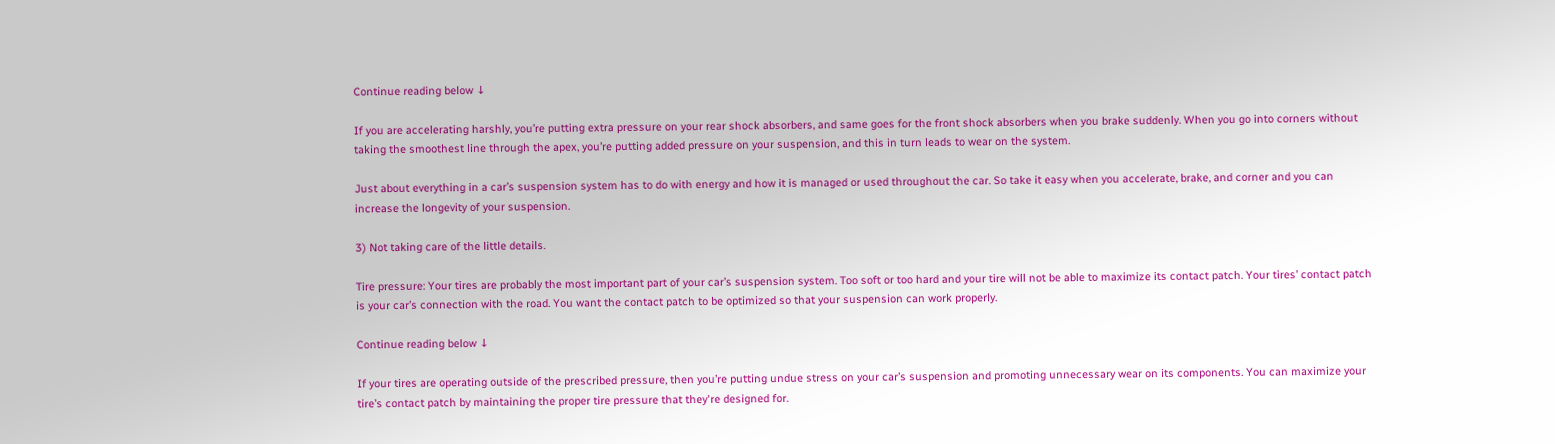Continue reading below ↓

If you are accelerating harshly, you’re putting extra pressure on your rear shock absorbers, and same goes for the front shock absorbers when you brake suddenly. When you go into corners without taking the smoothest line through the apex, you’re putting added pressure on your suspension, and this in turn leads to wear on the system.

Just about everything in a car’s suspension system has to do with energy and how it is managed or used throughout the car. So take it easy when you accelerate, brake, and corner and you can increase the longevity of your suspension.

3) Not taking care of the little details.

Tire pressure: Your tires are probably the most important part of your car’s suspension system. Too soft or too hard and your tire will not be able to maximize its contact patch. Your tires’ contact patch is your car’s connection with the road. You want the contact patch to be optimized so that your suspension can work properly.

Continue reading below ↓

If your tires are operating outside of the prescribed pressure, then you’re putting undue stress on your car’s suspension and promoting unnecessary wear on its components. You can maximize your tire’s contact patch by maintaining the proper tire pressure that they're designed for.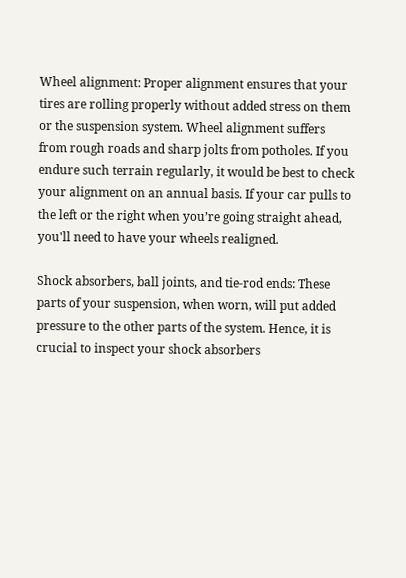Wheel alignment: Proper alignment ensures that your tires are rolling properly without added stress on them or the suspension system. Wheel alignment suffers from rough roads and sharp jolts from potholes. If you endure such terrain regularly, it would be best to check your alignment on an annual basis. If your car pulls to the left or the right when you’re going straight ahead, you'll need to have your wheels realigned.

Shock absorbers, ball joints, and tie-rod ends: These parts of your suspension, when worn, will put added pressure to the other parts of the system. Hence, it is crucial to inspect your shock absorbers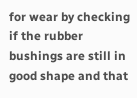for wear by checking if the rubber bushings are still in good shape and that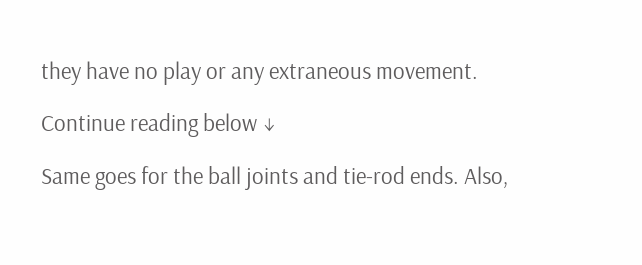they have no play or any extraneous movement.

Continue reading below ↓

Same goes for the ball joints and tie-rod ends. Also,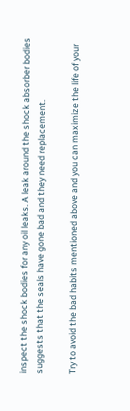inspect the shock bodies for any oil leaks. A leak around the shock absorber bodies suggests that the seals have gone bad and they need replacement.

Try to avoid the bad habits mentioned above and you can maximize the life of your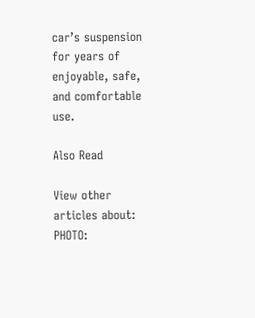car’s suspension for years of enjoyable, safe, and comfortable use.

Also Read

View other articles about:
PHOTO: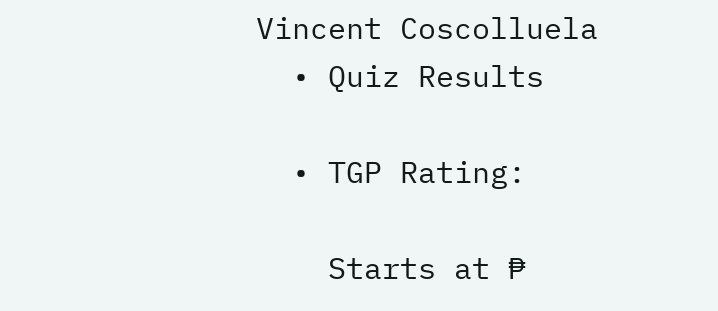Vincent Coscolluela
  • Quiz Results

  • TGP Rating:

    Starts at ₱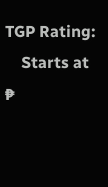TGP Rating:
    Starts at ₱